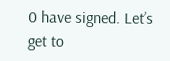0 have signed. Let’s get to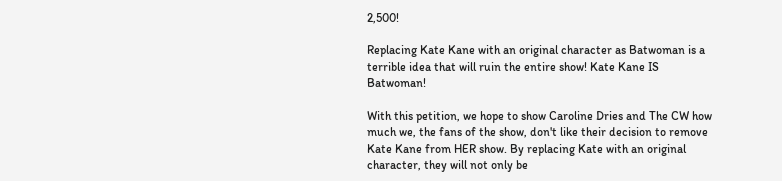2,500!

Replacing Kate Kane with an original character as Batwoman is a terrible idea that will ruin the entire show! Kate Kane IS Batwoman!

With this petition, we hope to show Caroline Dries and The CW how much we, the fans of the show, don't like their decision to remove Kate Kane from HER show. By replacing Kate with an original character, they will not only be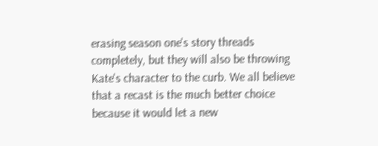erasing season one's story threads completely, but they will also be throwing Kate's character to the curb. We all believe that a recast is the much better choice because it would let a new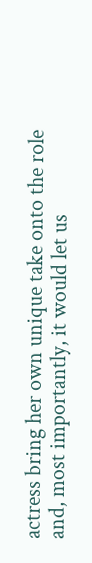actress bring her own unique take onto the role and, most importantly, it would let us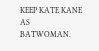KEEP KATE KANE AS BATWOMAN.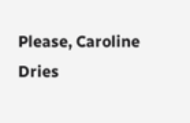Please, Caroline Dries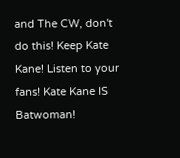and The CW, don't do this! Keep Kate Kane! Listen to your fans! Kate Kane IS Batwoman!